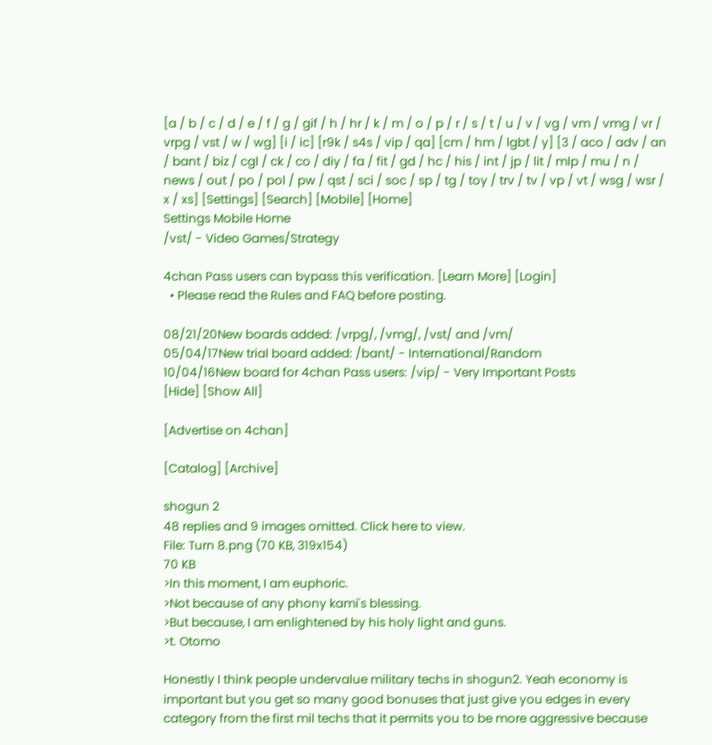[a / b / c / d / e / f / g / gif / h / hr / k / m / o / p / r / s / t / u / v / vg / vm / vmg / vr / vrpg / vst / w / wg] [i / ic] [r9k / s4s / vip / qa] [cm / hm / lgbt / y] [3 / aco / adv / an / bant / biz / cgl / ck / co / diy / fa / fit / gd / hc / his / int / jp / lit / mlp / mu / n / news / out / po / pol / pw / qst / sci / soc / sp / tg / toy / trv / tv / vp / vt / wsg / wsr / x / xs] [Settings] [Search] [Mobile] [Home]
Settings Mobile Home
/vst/ - Video Games/Strategy

4chan Pass users can bypass this verification. [Learn More] [Login]
  • Please read the Rules and FAQ before posting.

08/21/20New boards added: /vrpg/, /vmg/, /vst/ and /vm/
05/04/17New trial board added: /bant/ - International/Random
10/04/16New board for 4chan Pass users: /vip/ - Very Important Posts
[Hide] [Show All]

[Advertise on 4chan]

[Catalog] [Archive]

shogun 2
48 replies and 9 images omitted. Click here to view.
File: Turn 8.png (70 KB, 319x154)
70 KB
>In this moment, I am euphoric.
>Not because of any phony kami's blessing.
>But because, I am enlightened by his holy light and guns.
>t. Otomo

Honestly I think people undervalue military techs in shogun2. Yeah economy is important but you get so many good bonuses that just give you edges in every category from the first mil techs that it permits you to be more aggressive because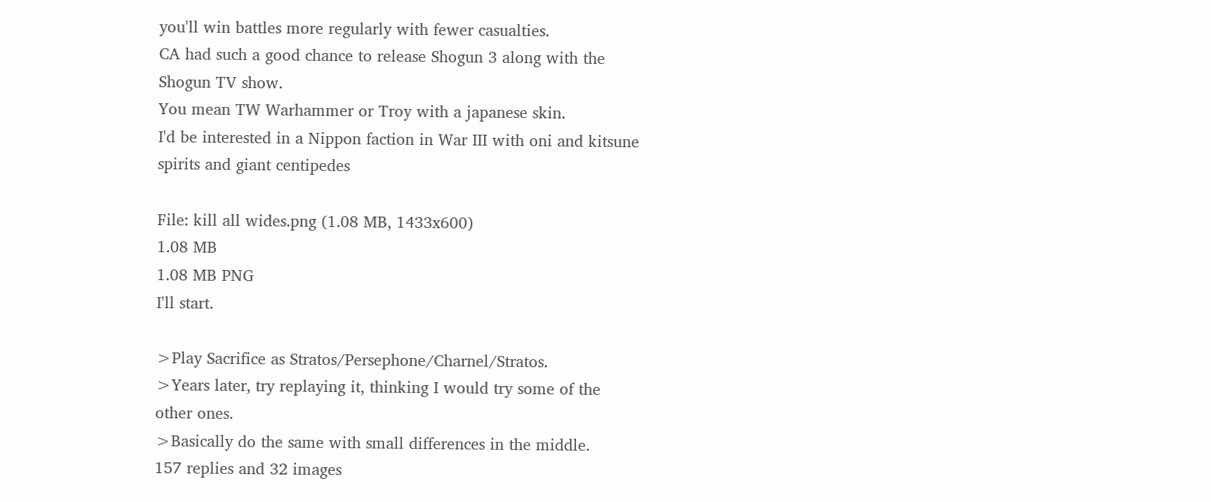you'll win battles more regularly with fewer casualties.
CA had such a good chance to release Shogun 3 along with the Shogun TV show.
You mean TW Warhammer or Troy with a japanese skin.
I'd be interested in a Nippon faction in War III with oni and kitsune spirits and giant centipedes

File: kill all wides.png (1.08 MB, 1433x600)
1.08 MB
1.08 MB PNG
I'll start.

>Play Sacrifice as Stratos/Persephone/Charnel/Stratos.
>Years later, try replaying it, thinking I would try some of the other ones.
>Basically do the same with small differences in the middle.
157 replies and 32 images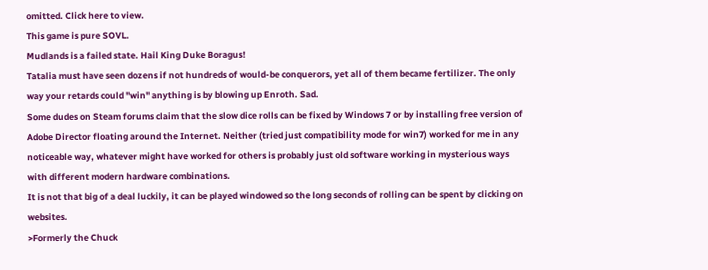omitted. Click here to view.
This game is pure SOVL.
Mudlands is a failed state. Hail King Duke Boragus!
Tatalia must have seen dozens if not hundreds of would-be conquerors, yet all of them became fertilizer. The only way your retards could "win" anything is by blowing up Enroth. Sad.
Some dudes on Steam forums claim that the slow dice rolls can be fixed by Windows 7 or by installing free version of Adobe Director floating around the Internet. Neither (tried just compatibility mode for win7) worked for me in any noticeable way, whatever might have worked for others is probably just old software working in mysterious ways with different modern hardware combinations.
It is not that big of a deal luckily, it can be played windowed so the long seconds of rolling can be spent by clicking on websites.
>Formerly the Chuck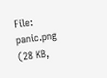File: panic.png (28 KB,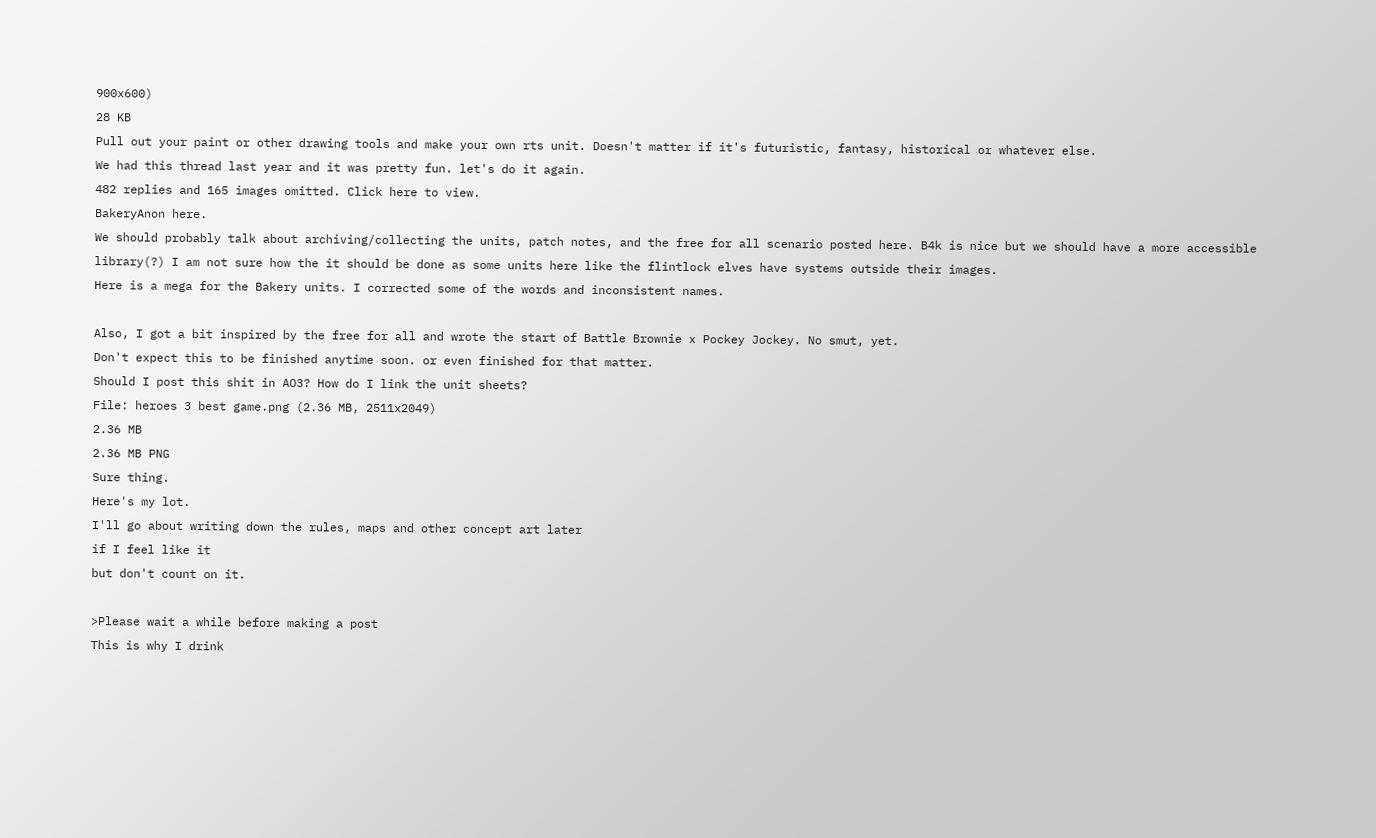900x600)
28 KB
Pull out your paint or other drawing tools and make your own rts unit. Doesn't matter if it's futuristic, fantasy, historical or whatever else.
We had this thread last year and it was pretty fun. let's do it again.
482 replies and 165 images omitted. Click here to view.
BakeryAnon here.
We should probably talk about archiving/collecting the units, patch notes, and the free for all scenario posted here. B4k is nice but we should have a more accessible library(?) I am not sure how the it should be done as some units here like the flintlock elves have systems outside their images.
Here is a mega for the Bakery units. I corrected some of the words and inconsistent names.

Also, I got a bit inspired by the free for all and wrote the start of Battle Brownie x Pockey Jockey. No smut, yet.
Don't expect this to be finished anytime soon. or even finished for that matter.
Should I post this shit in AO3? How do I link the unit sheets?
File: heroes 3 best game.png (2.36 MB, 2511x2049)
2.36 MB
2.36 MB PNG
Sure thing.
Here's my lot.
I'll go about writing down the rules, maps and other concept art later
if I feel like it
but don't count on it.

>Please wait a while before making a post
This is why I drink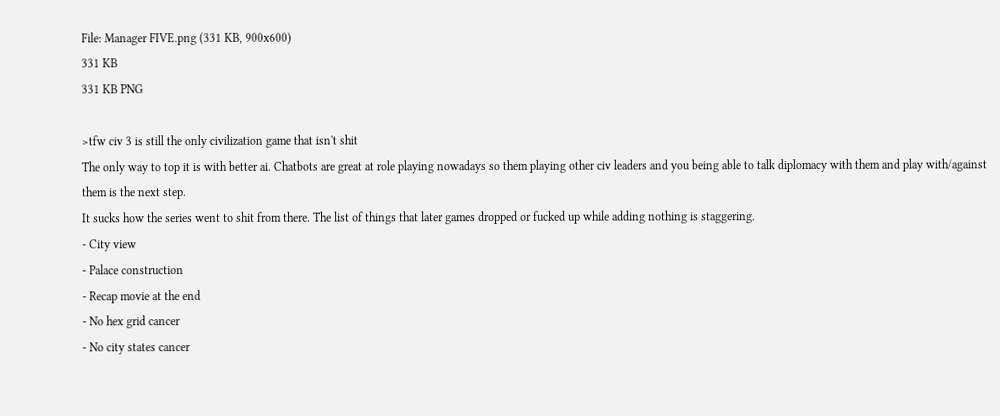File: Manager FIVE.png (331 KB, 900x600)
331 KB
331 KB PNG

>tfw civ 3 is still the only civilization game that isn't shit
The only way to top it is with better ai. Chatbots are great at role playing nowadays so them playing other civ leaders and you being able to talk diplomacy with them and play with/against them is the next step.
It sucks how the series went to shit from there. The list of things that later games dropped or fucked up while adding nothing is staggering.
- City view
- Palace construction
- Recap movie at the end
- No hex grid cancer
- No city states cancer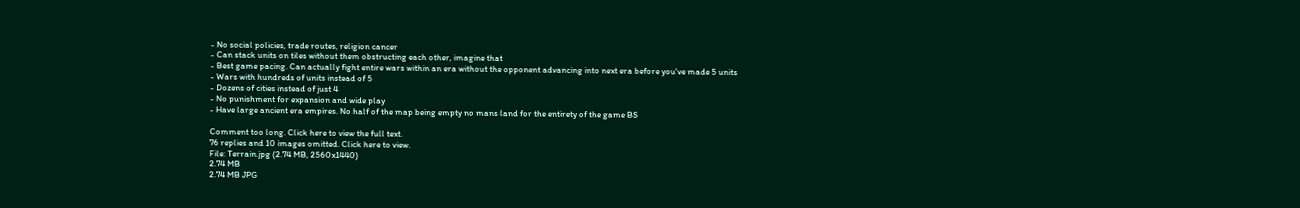- No social policies, trade routes, religion cancer
- Can stack units on tiles without them obstructing each other, imagine that
- Best game pacing. Can actually fight entire wars within an era without the opponent advancing into next era before you've made 5 units
- Wars with hundreds of units instead of 5
- Dozens of cities instead of just 4
- No punishment for expansion and wide play
- Have large ancient era empires. No half of the map being empty no mans land for the entirety of the game BS

Comment too long. Click here to view the full text.
76 replies and 10 images omitted. Click here to view.
File: Terrain.jpg (2.74 MB, 2560x1440)
2.74 MB
2.74 MB JPG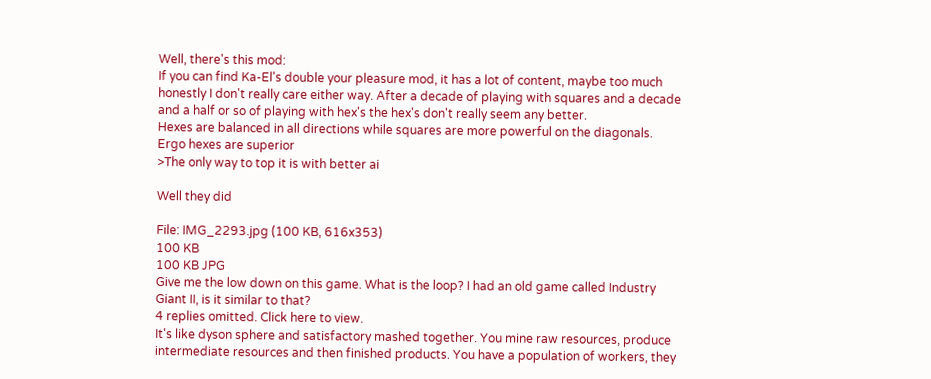Well, there's this mod:
If you can find Ka-El's double your pleasure mod, it has a lot of content, maybe too much
honestly I don't really care either way. After a decade of playing with squares and a decade and a half or so of playing with hex's the hex's don't really seem any better.
Hexes are balanced in all directions while squares are more powerful on the diagonals.
Ergo hexes are superior
>The only way to top it is with better ai

Well they did

File: IMG_2293.jpg (100 KB, 616x353)
100 KB
100 KB JPG
Give me the low down on this game. What is the loop? I had an old game called Industry Giant II, is it similar to that?
4 replies omitted. Click here to view.
It's like dyson sphere and satisfactory mashed together. You mine raw resources, produce intermediate resources and then finished products. You have a population of workers, they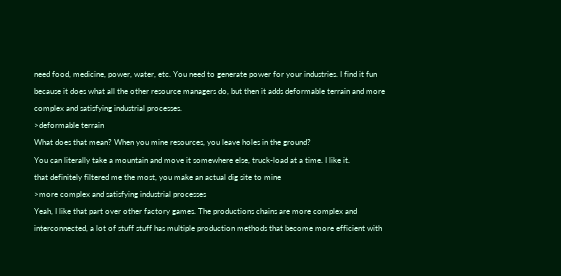need food, medicine, power, water, etc. You need to generate power for your industries. I find it fun because it does what all the other resource managers do, but then it adds deformable terrain and more complex and satisfying industrial processes.
>deformable terrain
What does that mean? When you mine resources, you leave holes in the ground?
You can literally take a mountain and move it somewhere else, truck-load at a time. I like it.
that definitely filtered me the most, you make an actual dig site to mine
>more complex and satisfying industrial processes
Yeah, I like that part over other factory games. The productions chains are more complex and interconnected, a lot of stuff stuff has multiple production methods that become more efficient with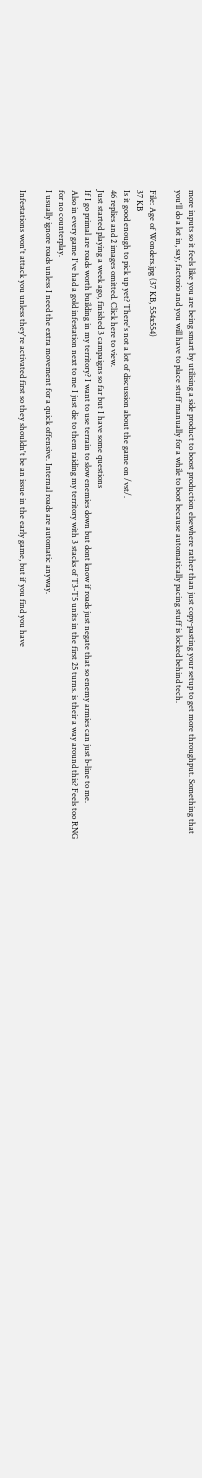more inputs so it feels like you are being smart by utilising a side product to boost production elsewhere rather than just copy-pasting your setup to get more throughput. Something that you'll do a lot in, say, factorio and you will have to place stuff manually for a while to boot because automatically pacing stuff is locked behind tech.

File: Age of Wonders.jpg (37 KB, 554x554)
37 KB
Is it good enough to pick up yet? There's not a lot of discussion about the game on /vst/.
46 replies and 2 images omitted. Click here to view.
Just started playing a week ago, finished 3 campaigns so far but I have some questions
If I go primal are roads worth building in my territory? I want to use terrain to slow enemies down but dont know if roads just negate that so enemy armies can just b-line to me.
Also in every game I've had a gold infestation next to me I just die to them raiding my territory with 3 stacks of T3-T5 units in the first 25 turns. is their a way around this? Feels too RNG for no counterplay.
I usually ignore roads unless I need the extra movement for a quick offensive. Internal roads are automatic anyway.

Infestations won't attack you unless they're activated first so they shouldn't be an issue in the early game, but if you find you have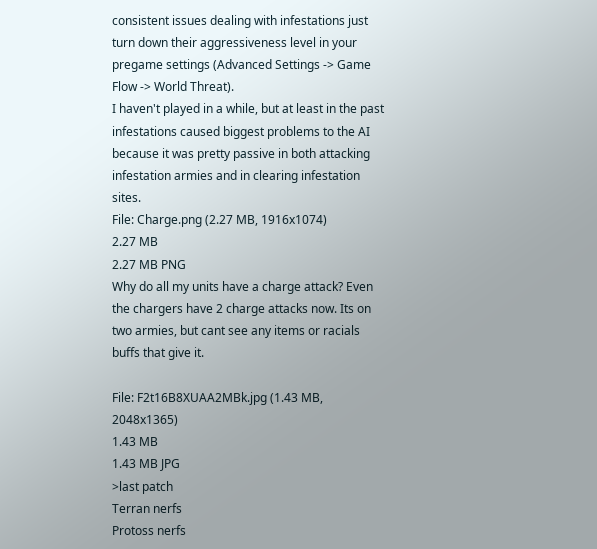consistent issues dealing with infestations just turn down their aggressiveness level in your pregame settings (Advanced Settings -> Game Flow -> World Threat).
I haven't played in a while, but at least in the past infestations caused biggest problems to the AI because it was pretty passive in both attacking infestation armies and in clearing infestation sites.
File: Charge.png (2.27 MB, 1916x1074)
2.27 MB
2.27 MB PNG
Why do all my units have a charge attack? Even the chargers have 2 charge attacks now. Its on two armies, but cant see any items or racials buffs that give it.

File: F2t16B8XUAA2MBk.jpg (1.43 MB, 2048x1365)
1.43 MB
1.43 MB JPG
>last patch
Terran nerfs
Protoss nerfs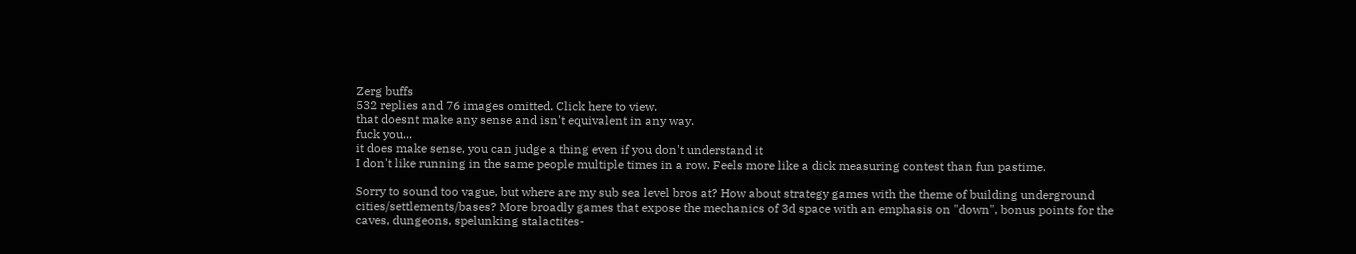Zerg buffs
532 replies and 76 images omitted. Click here to view.
that doesnt make any sense and isn't equivalent in any way.
fuck you...
it does make sense, you can judge a thing even if you don't understand it
I don't like running in the same people multiple times in a row. Feels more like a dick measuring contest than fun pastime.

Sorry to sound too vague, but where are my sub sea level bros at? How about strategy games with the theme of building underground cities/settlements/bases? More broadly games that expose the mechanics of 3d space with an emphasis on "down", bonus points for the caves, dungeons, spelunking stalactites-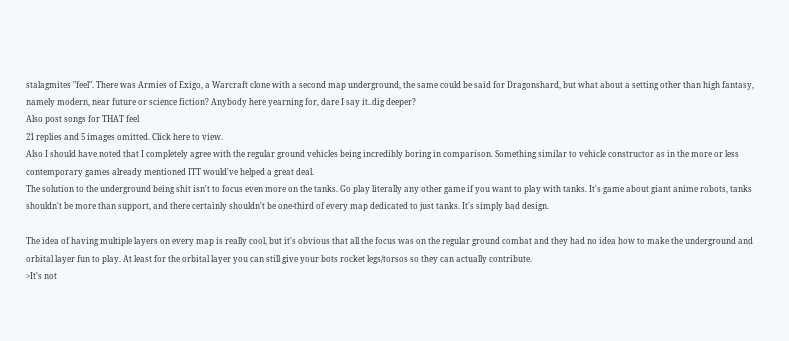stalagmites "feel". There was Armies of Exigo, a Warcraft clone with a second map underground, the same could be said for Dragonshard, but what about a setting other than high fantasy, namely modern, near future or science fiction? Anybody here yearning for, dare I say it..dig deeper?
Also post songs for THAT feel
21 replies and 5 images omitted. Click here to view.
Also I should have noted that I completely agree with the regular ground vehicles being incredibly boring in comparison. Something similar to vehicle constructor as in the more or less contemporary games already mentioned ITT would've helped a great deal.
The solution to the underground being shit isn't to focus even more on the tanks. Go play literally any other game if you want to play with tanks. It's game about giant anime robots, tanks shouldn't be more than support, and there certainly shouldn't be one-third of every map dedicated to just tanks. It's simply bad design.

The idea of having multiple layers on every map is really cool, but it's obvious that all the focus was on the regular ground combat and they had no idea how to make the underground and orbital layer fun to play. At least for the orbital layer you can still give your bots rocket legs/torsos so they can actually contribute.
>It's not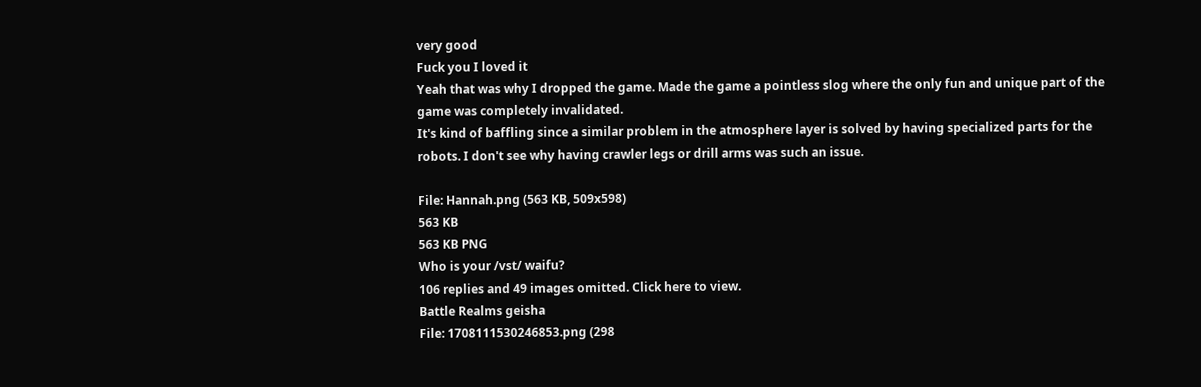very good
Fuck you I loved it
Yeah that was why I dropped the game. Made the game a pointless slog where the only fun and unique part of the game was completely invalidated.
It's kind of baffling since a similar problem in the atmosphere layer is solved by having specialized parts for the robots. I don't see why having crawler legs or drill arms was such an issue.

File: Hannah.png (563 KB, 509x598)
563 KB
563 KB PNG
Who is your /vst/ waifu?
106 replies and 49 images omitted. Click here to view.
Battle Realms geisha
File: 1708111530246853.png (298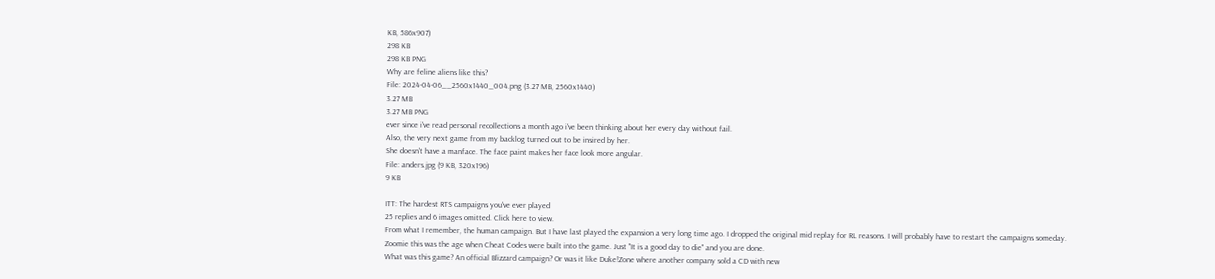KB, 586x907)
298 KB
298 KB PNG
Why are feline aliens like this?
File: 2024-04-06__2560x1440_004.png (3.27 MB, 2560x1440)
3.27 MB
3.27 MB PNG
ever since i've read personal recollections a month ago i've been thinking about her every day without fail.
Also, the very next game from my backlog turned out to be insired by her.
She doesn't have a manface. The face paint makes her face look more angular.
File: anders.jpg (9 KB, 320x196)
9 KB

ITT: The hardest RTS campaigns you've ever played
25 replies and 6 images omitted. Click here to view.
From what I remember, the human campaign. But I have last played the expansion a very long time ago. I dropped the original mid replay for RL reasons. I will probably have to restart the campaigns someday.
Zoomie this was the age when Cheat Codes were built into the game. Just "It is a good day to die" and you are done.
What was this game? An official Blizzard campaign? Or was it like Duke!Zone where another company sold a CD with new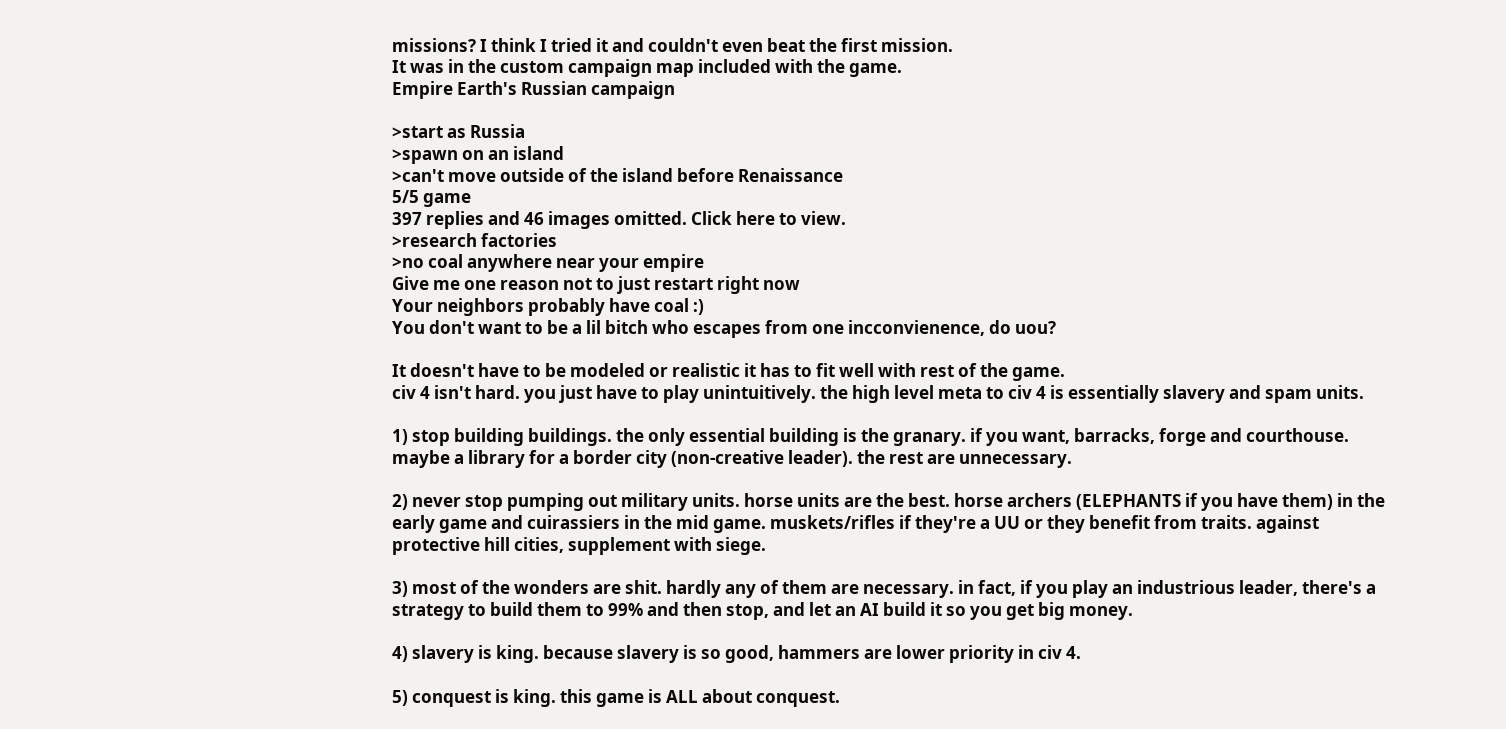missions? I think I tried it and couldn't even beat the first mission.
It was in the custom campaign map included with the game.
Empire Earth's Russian campaign

>start as Russia
>spawn on an island
>can't move outside of the island before Renaissance
5/5 game
397 replies and 46 images omitted. Click here to view.
>research factories
>no coal anywhere near your empire
Give me one reason not to just restart right now
Your neighbors probably have coal :)
You don't want to be a lil bitch who escapes from one incconvienence, do uou?

It doesn't have to be modeled or realistic it has to fit well with rest of the game.
civ 4 isn't hard. you just have to play unintuitively. the high level meta to civ 4 is essentially slavery and spam units.

1) stop building buildings. the only essential building is the granary. if you want, barracks, forge and courthouse. maybe a library for a border city (non-creative leader). the rest are unnecessary.

2) never stop pumping out military units. horse units are the best. horse archers (ELEPHANTS if you have them) in the early game and cuirassiers in the mid game. muskets/rifles if they're a UU or they benefit from traits. against protective hill cities, supplement with siege.

3) most of the wonders are shit. hardly any of them are necessary. in fact, if you play an industrious leader, there's a strategy to build them to 99% and then stop, and let an AI build it so you get big money.

4) slavery is king. because slavery is so good, hammers are lower priority in civ 4.

5) conquest is king. this game is ALL about conquest.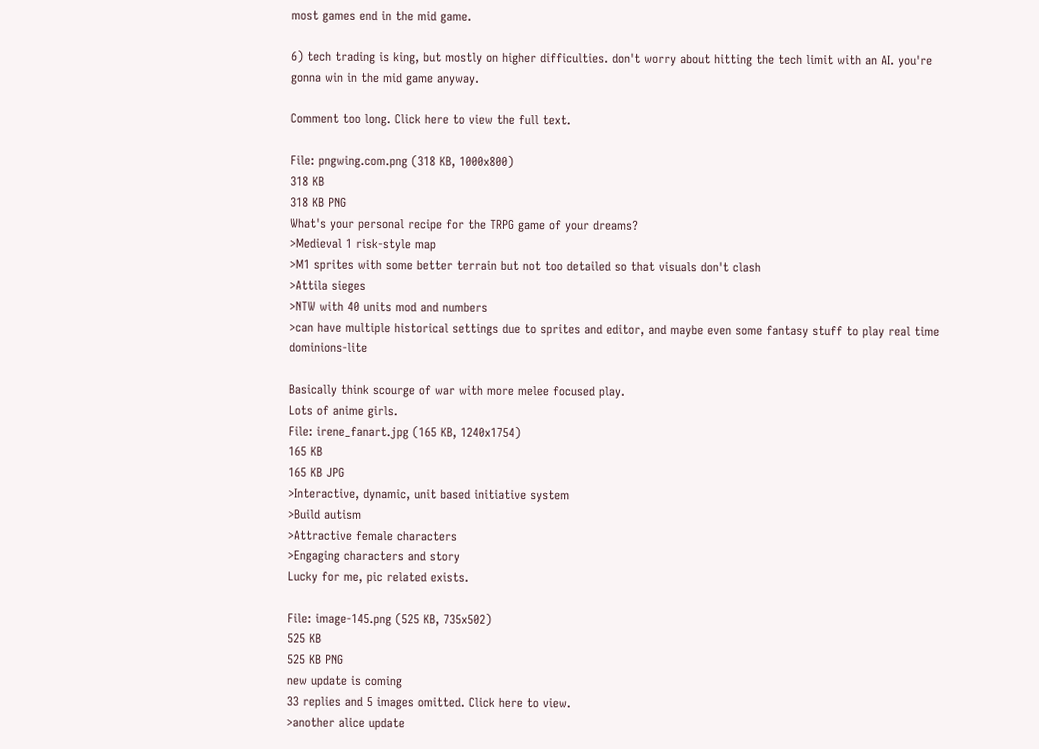most games end in the mid game.

6) tech trading is king, but mostly on higher difficulties. don't worry about hitting the tech limit with an AI. you're gonna win in the mid game anyway.

Comment too long. Click here to view the full text.

File: pngwing.com.png (318 KB, 1000x800)
318 KB
318 KB PNG
What's your personal recipe for the TRPG game of your dreams?
>Medieval 1 risk-style map
>M1 sprites with some better terrain but not too detailed so that visuals don't clash
>Attila sieges
>NTW with 40 units mod and numbers
>can have multiple historical settings due to sprites and editor, and maybe even some fantasy stuff to play real time dominions-lite

Basically think scourge of war with more melee focused play.
Lots of anime girls.
File: irene_fanart.jpg (165 KB, 1240x1754)
165 KB
165 KB JPG
>Interactive, dynamic, unit based initiative system
>Build autism
>Attractive female characters
>Engaging characters and story
Lucky for me, pic related exists.

File: image-145.png (525 KB, 735x502)
525 KB
525 KB PNG
new update is coming
33 replies and 5 images omitted. Click here to view.
>another alice update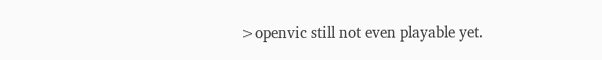>openvic still not even playable yet.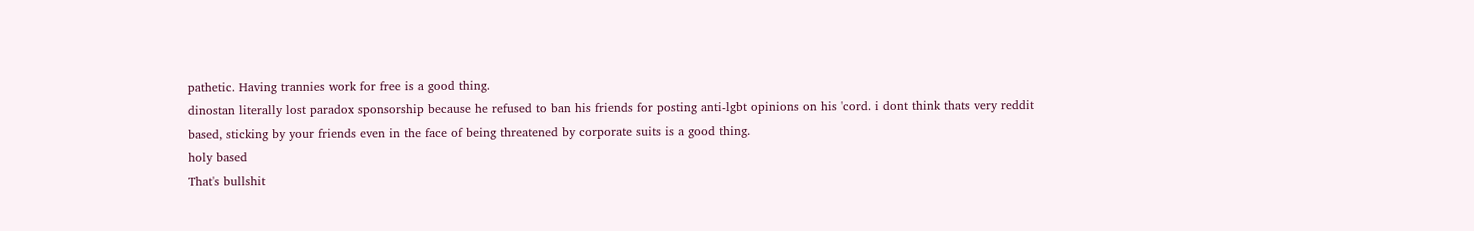pathetic. Having trannies work for free is a good thing.
dinostan literally lost paradox sponsorship because he refused to ban his friends for posting anti-lgbt opinions on his 'cord. i dont think thats very reddit
based, sticking by your friends even in the face of being threatened by corporate suits is a good thing.
holy based
That's bullshit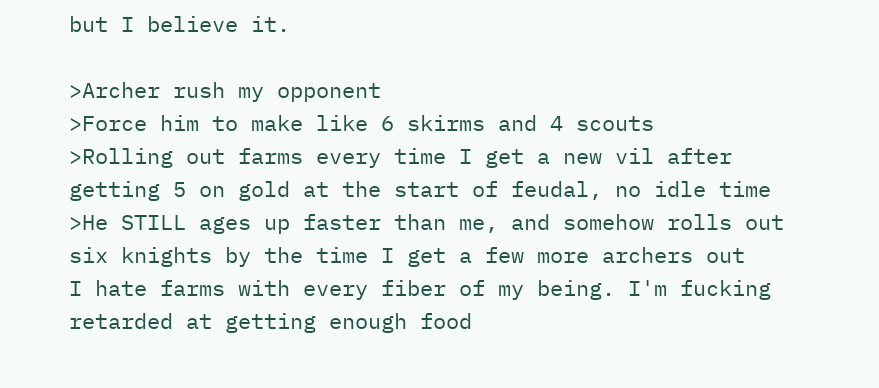but I believe it.

>Archer rush my opponent
>Force him to make like 6 skirms and 4 scouts
>Rolling out farms every time I get a new vil after getting 5 on gold at the start of feudal, no idle time
>He STILL ages up faster than me, and somehow rolls out six knights by the time I get a few more archers out
I hate farms with every fiber of my being. I'm fucking retarded at getting enough food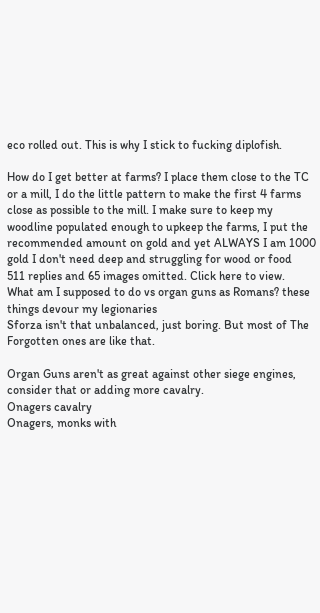eco rolled out. This is why I stick to fucking diplofish.

How do I get better at farms? I place them close to the TC or a mill, I do the little pattern to make the first 4 farms close as possible to the mill. I make sure to keep my woodline populated enough to upkeep the farms, I put the recommended amount on gold and yet ALWAYS I am 1000 gold I don't need deep and struggling for wood or food
511 replies and 65 images omitted. Click here to view.
What am I supposed to do vs organ guns as Romans? these things devour my legionaries
Sforza isn't that unbalanced, just boring. But most of The Forgotten ones are like that.

Organ Guns aren't as great against other siege engines, consider that or adding more cavalry.
Onagers cavalry
Onagers, monks with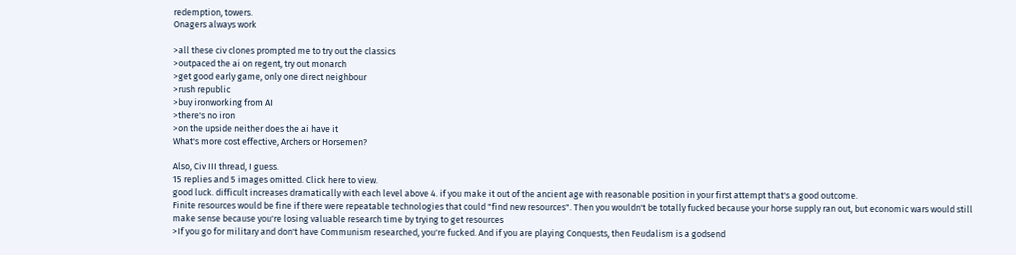redemption, towers.
Onagers always work

>all these civ clones prompted me to try out the classics
>outpaced the ai on regent, try out monarch
>get good early game, only one direct neighbour
>rush republic
>buy ironworking from AI
>there's no iron
>on the upside neither does the ai have it
What's more cost effective, Archers or Horsemen?

Also, Civ III thread, I guess.
15 replies and 5 images omitted. Click here to view.
good luck. difficult increases dramatically with each level above 4. if you make it out of the ancient age with reasonable position in your first attempt that's a good outcome.
Finite resources would be fine if there were repeatable technologies that could "find new resources". Then you wouldn't be totally fucked because your horse supply ran out, but economic wars would still make sense because you're losing valuable research time by trying to get resources
>If you go for military and don't have Communism researched, you're fucked. And if you are playing Conquests, then Feudalism is a godsend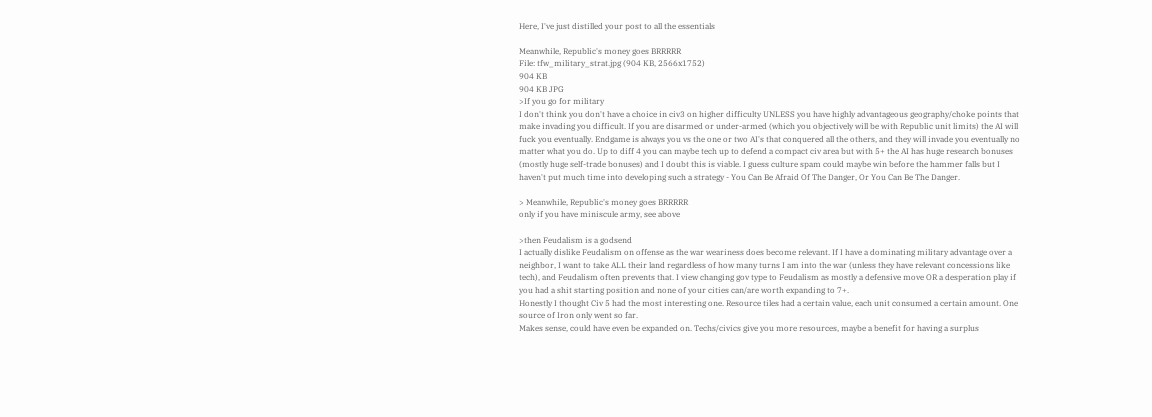Here, I've just distilled your post to all the essentials

Meanwhile, Republic's money goes BRRRRR
File: tfw_military_strat.jpg (904 KB, 2566x1752)
904 KB
904 KB JPG
>If you go for military
I don't think you don't have a choice in civ3 on higher difficulty UNLESS you have highly advantageous geography/choke points that make invading you difficult. If you are disarmed or under-armed (which you objectively will be with Republic unit limits) the AI will fuck you eventually. Endgame is always you vs the one or two AI's that conquered all the others, and they will invade you eventually no matter what you do. Up to diff 4 you can maybe tech up to defend a compact civ area but with 5+ the AI has huge research bonuses (mostly huge self-trade bonuses) and I doubt this is viable. I guess culture spam could maybe win before the hammer falls but I haven't put much time into developing such a strategy - You Can Be Afraid Of The Danger, Or You Can Be The Danger.

> Meanwhile, Republic's money goes BRRRRR
only if you have miniscule army, see above

>then Feudalism is a godsend
I actually dislike Feudalism on offense as the war weariness does become relevant. If I have a dominating military advantage over a neighbor, I want to take ALL their land regardless of how many turns I am into the war (unless they have relevant concessions like tech), and Feudalism often prevents that. I view changing gov type to Feudalism as mostly a defensive move OR a desperation play if you had a shit starting position and none of your cities can/are worth expanding to 7+.
Honestly I thought Civ 5 had the most interesting one. Resource tiles had a certain value, each unit consumed a certain amount. One source of Iron only went so far.
Makes sense, could have even be expanded on. Techs/civics give you more resources, maybe a benefit for having a surplus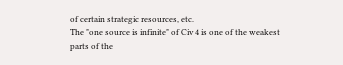of certain strategic resources, etc.
The "one source is infinite" of Civ 4 is one of the weakest parts of the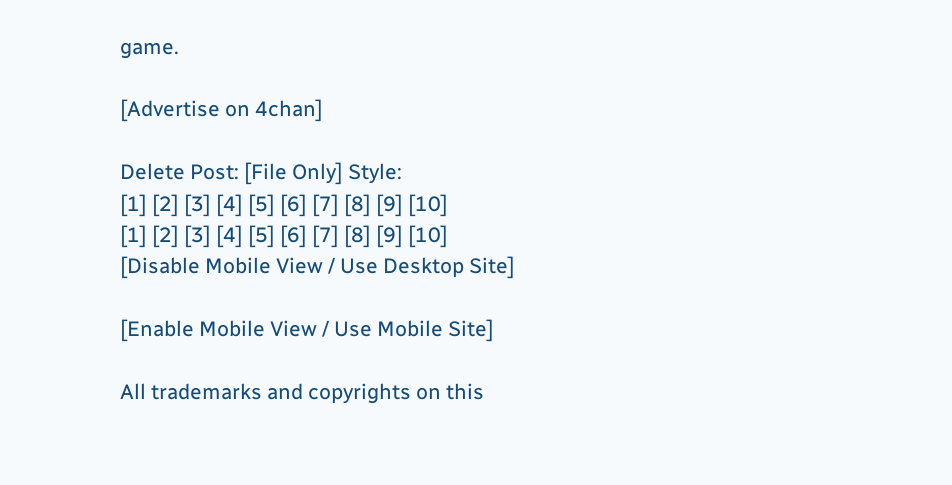game.

[Advertise on 4chan]

Delete Post: [File Only] Style:
[1] [2] [3] [4] [5] [6] [7] [8] [9] [10]
[1] [2] [3] [4] [5] [6] [7] [8] [9] [10]
[Disable Mobile View / Use Desktop Site]

[Enable Mobile View / Use Mobile Site]

All trademarks and copyrights on this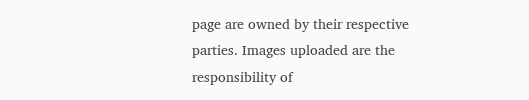page are owned by their respective parties. Images uploaded are the responsibility of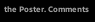the Poster. Comments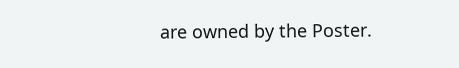are owned by the Poster.